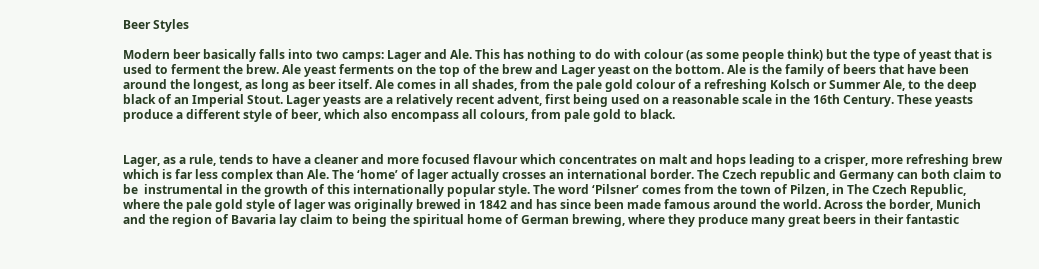Beer Styles

Modern beer basically falls into two camps: Lager and Ale. This has nothing to do with colour (as some people think) but the type of yeast that is used to ferment the brew. Ale yeast ferments on the top of the brew and Lager yeast on the bottom. Ale is the family of beers that have been around the longest, as long as beer itself. Ale comes in all shades, from the pale gold colour of a refreshing Kolsch or Summer Ale, to the deep black of an Imperial Stout. Lager yeasts are a relatively recent advent, first being used on a reasonable scale in the 16th Century. These yeasts produce a different style of beer, which also encompass all colours, from pale gold to black.


Lager, as a rule, tends to have a cleaner and more focused flavour which concentrates on malt and hops leading to a crisper, more refreshing brew which is far less complex than Ale. The ‘home’ of lager actually crosses an international border. The Czech republic and Germany can both claim to be  instrumental in the growth of this internationally popular style. The word ‘Pilsner’ comes from the town of Pilzen, in The Czech Republic, where the pale gold style of lager was originally brewed in 1842 and has since been made famous around the world. Across the border, Munich and the region of Bavaria lay claim to being the spiritual home of German brewing, where they produce many great beers in their fantastic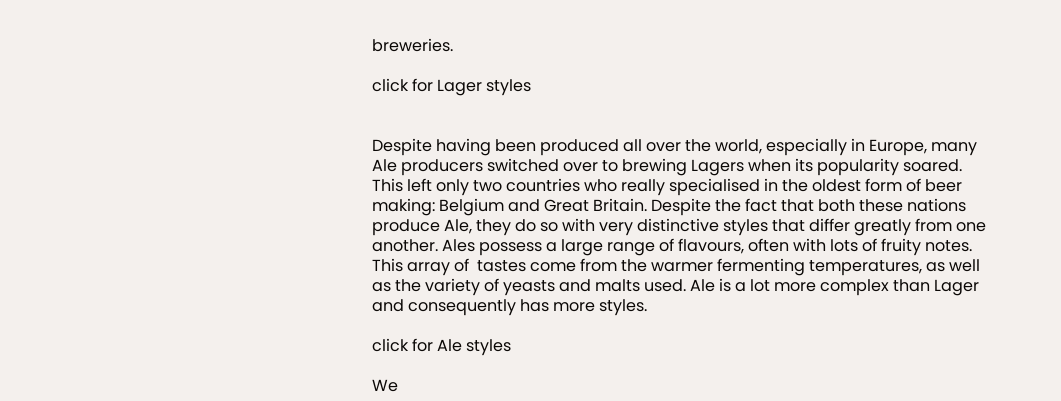breweries.

click for Lager styles


Despite having been produced all over the world, especially in Europe, many Ale producers switched over to brewing Lagers when its popularity soared. This left only two countries who really specialised in the oldest form of beer making: Belgium and Great Britain. Despite the fact that both these nations produce Ale, they do so with very distinctive styles that differ greatly from one another. Ales possess a large range of flavours, often with lots of fruity notes. This array of  tastes come from the warmer fermenting temperatures, as well as the variety of yeasts and malts used. Ale is a lot more complex than Lager and consequently has more styles.

click for Ale styles

We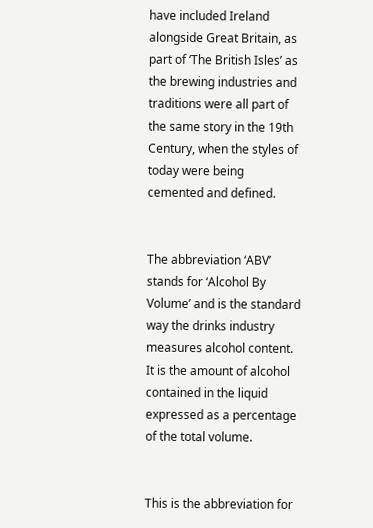have included Ireland alongside Great Britain, as part of ‘The British Isles’ as the brewing industries and traditions were all part of the same story in the 19th Century, when the styles of today were being cemented and defined.


The abbreviation ‘ABV’ stands for ‘Alcohol By Volume’ and is the standard way the drinks industry measures alcohol content. It is the amount of alcohol contained in the liquid expressed as a percentage of the total volume.


This is the abbreviation for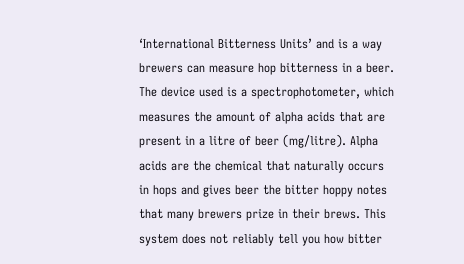‘International Bitterness Units’ and is a way brewers can measure hop bitterness in a beer. The device used is a spectrophotometer, which measures the amount of alpha acids that are present in a litre of beer (mg/litre). Alpha acids are the chemical that naturally occurs in hops and gives beer the bitter hoppy notes that many brewers prize in their brews. This system does not reliably tell you how bitter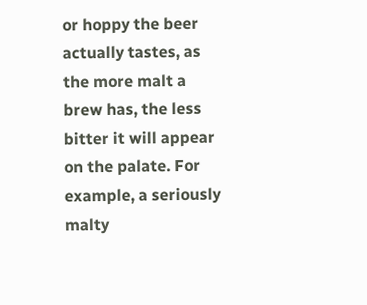or hoppy the beer actually tastes, as the more malt a brew has, the less bitter it will appear on the palate. For example, a seriously malty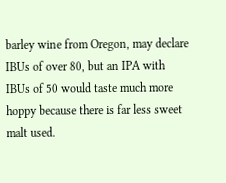barley wine from Oregon, may declare IBUs of over 80, but an IPA with IBUs of 50 would taste much more hoppy because there is far less sweet malt used.